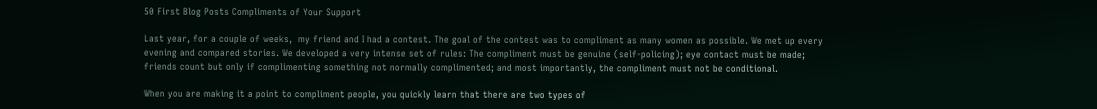50 First Blog Posts Compliments of Your Support

Last year, for a couple of weeks,  my friend and I had a contest. The goal of the contest was to compliment as many women as possible. We met up every evening and compared stories. We developed a very intense set of rules: The compliment must be genuine (self-policing); eye contact must be made; friends count but only if complimenting something not normally complimented; and most importantly, the compliment must not be conditional.

When you are making it a point to compliment people, you quickly learn that there are two types of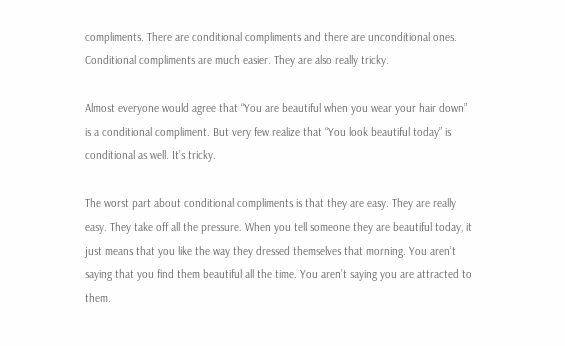compliments. There are conditional compliments and there are unconditional ones. Conditional compliments are much easier. They are also really tricky.

Almost everyone would agree that “You are beautiful when you wear your hair down” is a conditional compliment. But very few realize that “You look beautiful today” is conditional as well. It’s tricky.

The worst part about conditional compliments is that they are easy. They are really easy. They take off all the pressure. When you tell someone they are beautiful today, it just means that you like the way they dressed themselves that morning. You aren’t saying that you find them beautiful all the time. You aren’t saying you are attracted to them.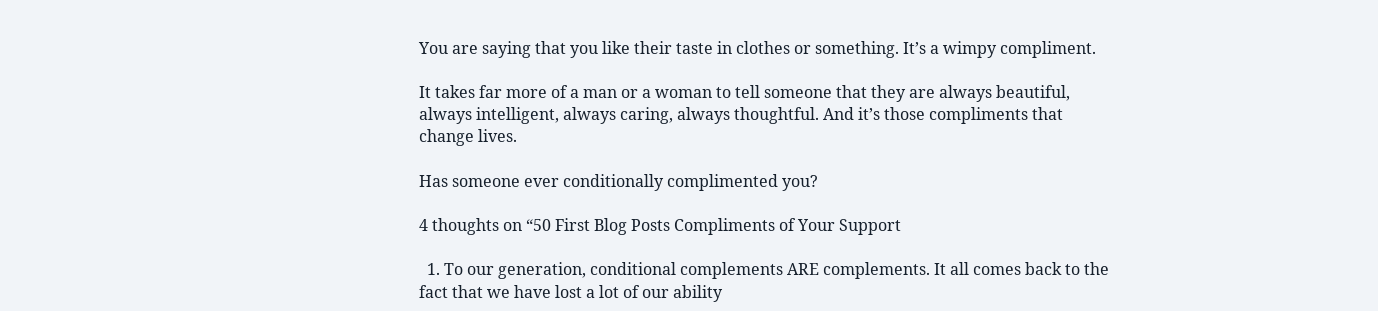You are saying that you like their taste in clothes or something. It’s a wimpy compliment.

It takes far more of a man or a woman to tell someone that they are always beautiful, always intelligent, always caring, always thoughtful. And it’s those compliments that change lives.

Has someone ever conditionally complimented you?

4 thoughts on “50 First Blog Posts Compliments of Your Support

  1. To our generation, conditional complements ARE complements. It all comes back to the fact that we have lost a lot of our ability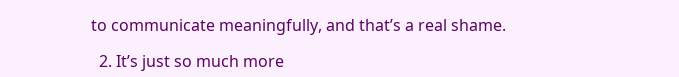to communicate meaningfully, and that’s a real shame.

  2. It’s just so much more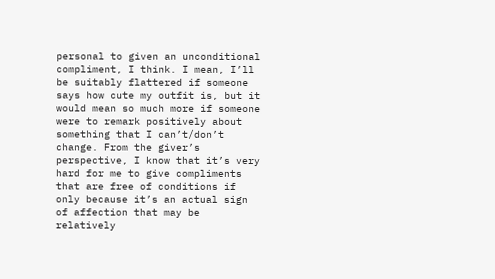personal to given an unconditional compliment, I think. I mean, I’ll be suitably flattered if someone says how cute my outfit is, but it would mean so much more if someone were to remark positively about something that I can’t/don’t change. From the giver’s perspective, I know that it’s very hard for me to give compliments that are free of conditions if only because it’s an actual sign of affection that may be relatively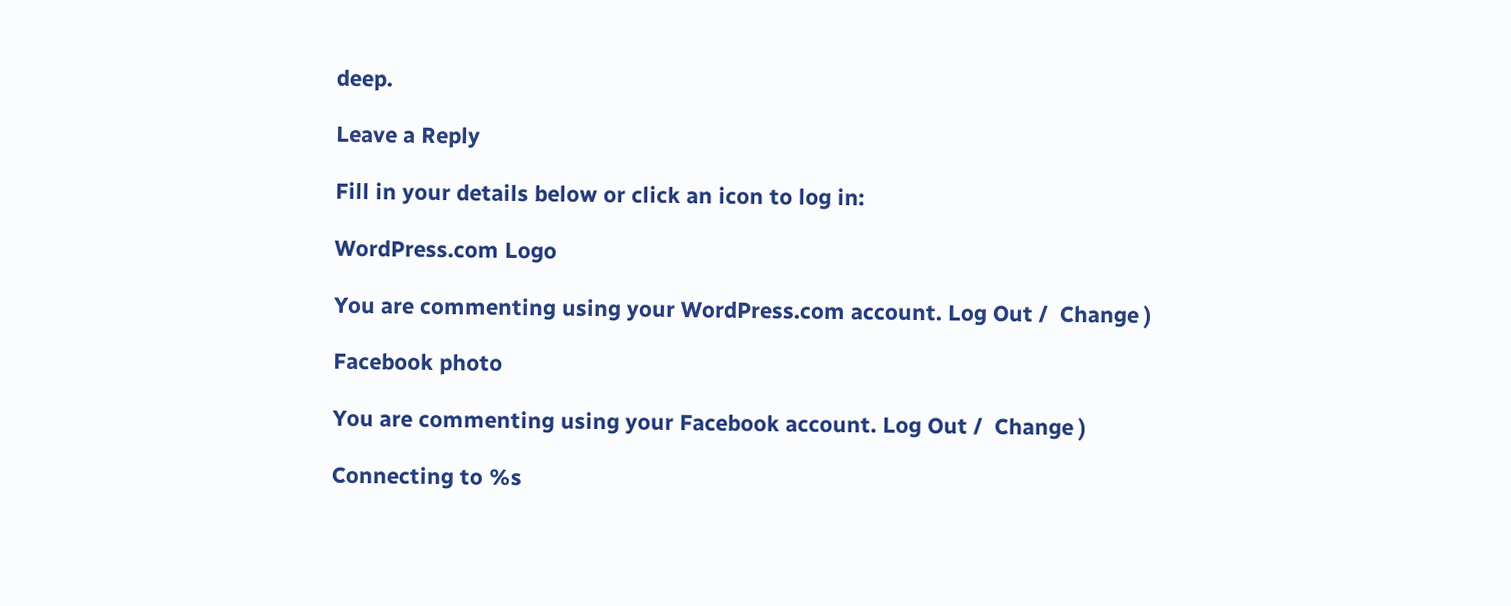deep.

Leave a Reply

Fill in your details below or click an icon to log in:

WordPress.com Logo

You are commenting using your WordPress.com account. Log Out /  Change )

Facebook photo

You are commenting using your Facebook account. Log Out /  Change )

Connecting to %s